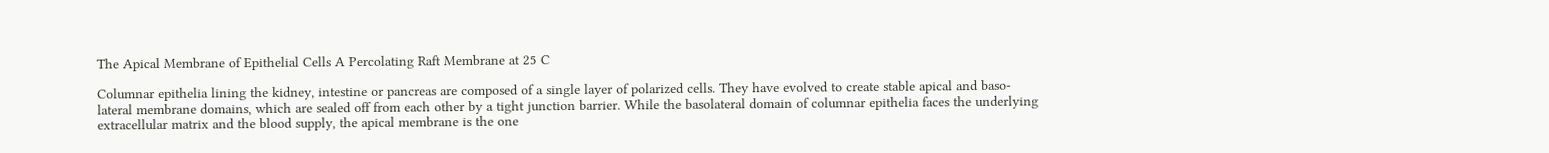The Apical Membrane of Epithelial Cells A Percolating Raft Membrane at 25 C

Columnar epithelia lining the kidney, intestine or pancreas are composed of a single layer of polarized cells. They have evolved to create stable apical and baso-lateral membrane domains, which are sealed off from each other by a tight junction barrier. While the basolateral domain of columnar epithelia faces the underlying extracellular matrix and the blood supply, the apical membrane is the one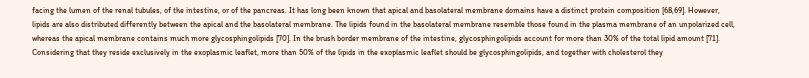facing the lumen of the renal tubules, of the intestine, or of the pancreas. It has long been known that apical and basolateral membrane domains have a distinct protein composition [68,69]. However, lipids are also distributed differently between the apical and the basolateral membrane. The lipids found in the basolateral membrane resemble those found in the plasma membrane of an unpolarized cell, whereas the apical membrane contains much more glycosphingolipids [70]. In the brush border membrane of the intestine, glycosphingolipids account for more than 30% of the total lipid amount [71]. Considering that they reside exclusively in the exoplasmic leaflet, more than 50% of the lipids in the exoplasmic leaflet should be glycosphingolipids, and together with cholesterol they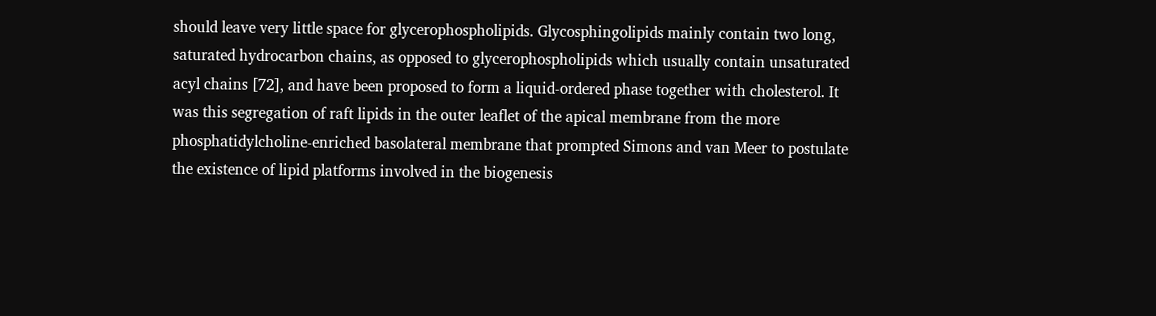should leave very little space for glycerophospholipids. Glycosphingolipids mainly contain two long, saturated hydrocarbon chains, as opposed to glycerophospholipids which usually contain unsaturated acyl chains [72], and have been proposed to form a liquid-ordered phase together with cholesterol. It was this segregation of raft lipids in the outer leaflet of the apical membrane from the more phosphatidylcholine-enriched basolateral membrane that prompted Simons and van Meer to postulate the existence of lipid platforms involved in the biogenesis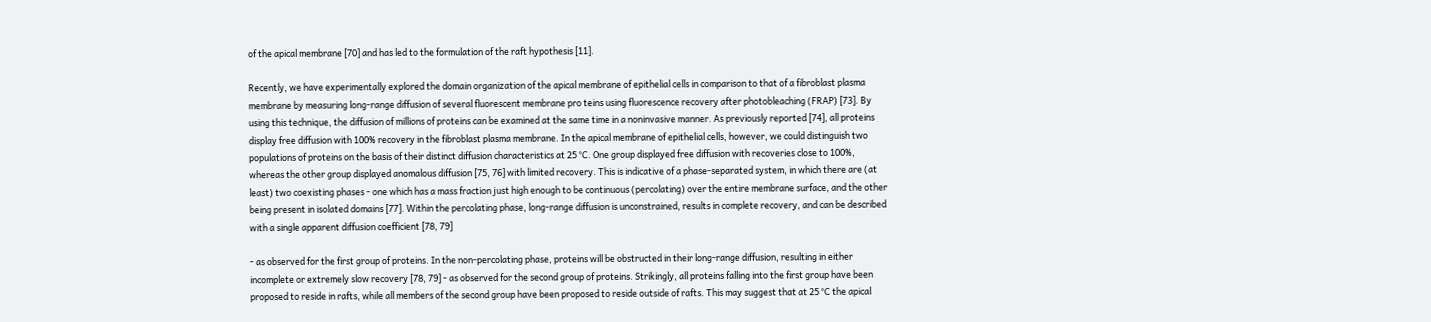of the apical membrane [70] and has led to the formulation of the raft hypothesis [11].

Recently, we have experimentally explored the domain organization of the apical membrane of epithelial cells in comparison to that of a fibroblast plasma membrane by measuring long-range diffusion of several fluorescent membrane pro teins using fluorescence recovery after photobleaching (FRAP) [73]. By using this technique, the diffusion of millions of proteins can be examined at the same time in a noninvasive manner. As previously reported [74], all proteins display free diffusion with 100% recovery in the fibroblast plasma membrane. In the apical membrane of epithelial cells, however, we could distinguish two populations of proteins on the basis of their distinct diffusion characteristics at 25 °C. One group displayed free diffusion with recoveries close to 100%, whereas the other group displayed anomalous diffusion [75, 76] with limited recovery. This is indicative of a phase-separated system, in which there are (at least) two coexisting phases - one which has a mass fraction just high enough to be continuous (percolating) over the entire membrane surface, and the other being present in isolated domains [77]. Within the percolating phase, long-range diffusion is unconstrained, results in complete recovery, and can be described with a single apparent diffusion coefficient [78, 79]

- as observed for the first group of proteins. In the non-percolating phase, proteins will be obstructed in their long-range diffusion, resulting in either incomplete or extremely slow recovery [78, 79] - as observed for the second group of proteins. Strikingly, all proteins falling into the first group have been proposed to reside in rafts, while all members of the second group have been proposed to reside outside of rafts. This may suggest that at 25 °C the apical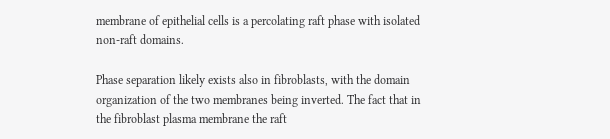membrane of epithelial cells is a percolating raft phase with isolated non-raft domains.

Phase separation likely exists also in fibroblasts, with the domain organization of the two membranes being inverted. The fact that in the fibroblast plasma membrane the raft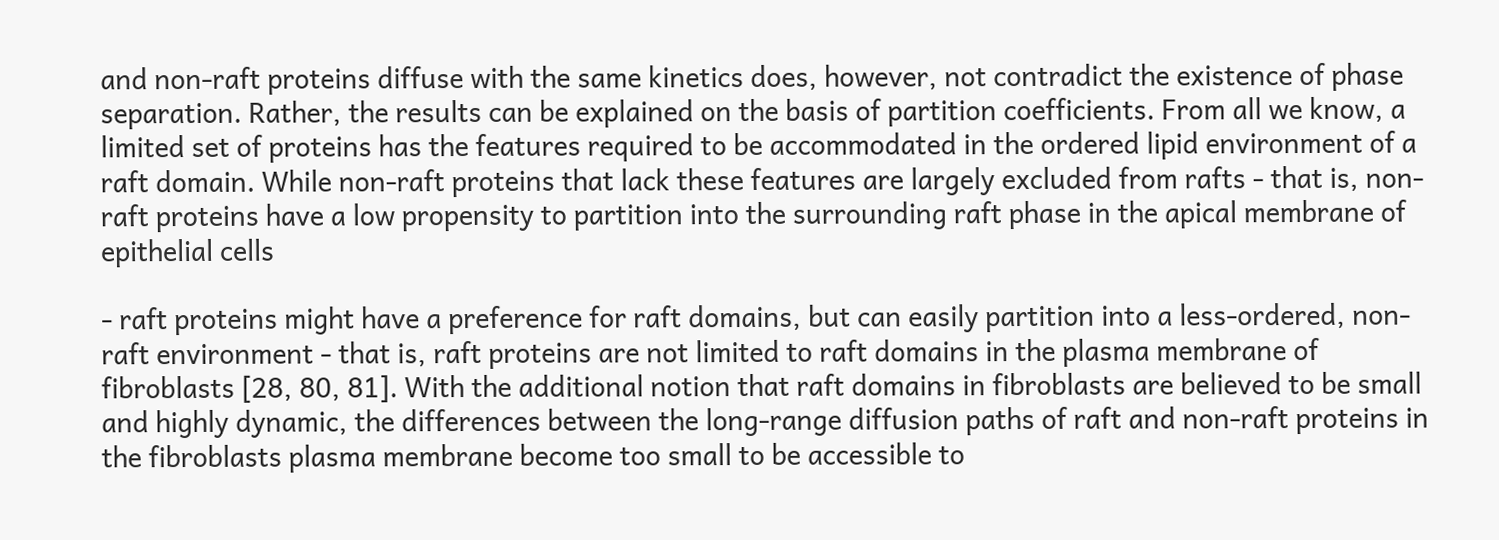and non-raft proteins diffuse with the same kinetics does, however, not contradict the existence of phase separation. Rather, the results can be explained on the basis of partition coefficients. From all we know, a limited set of proteins has the features required to be accommodated in the ordered lipid environment of a raft domain. While non-raft proteins that lack these features are largely excluded from rafts - that is, non-raft proteins have a low propensity to partition into the surrounding raft phase in the apical membrane of epithelial cells

- raft proteins might have a preference for raft domains, but can easily partition into a less-ordered, non-raft environment - that is, raft proteins are not limited to raft domains in the plasma membrane of fibroblasts [28, 80, 81]. With the additional notion that raft domains in fibroblasts are believed to be small and highly dynamic, the differences between the long-range diffusion paths of raft and non-raft proteins in the fibroblasts plasma membrane become too small to be accessible to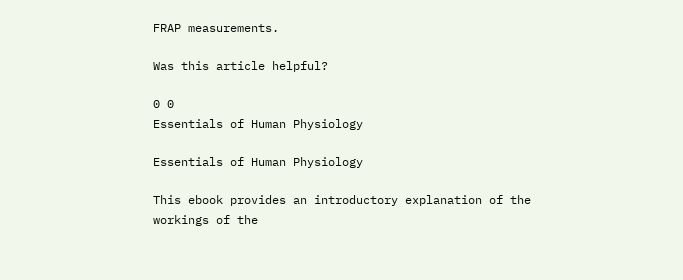FRAP measurements.

Was this article helpful?

0 0
Essentials of Human Physiology

Essentials of Human Physiology

This ebook provides an introductory explanation of the workings of the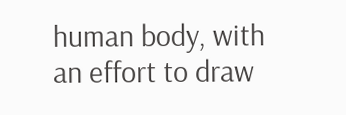human body, with an effort to draw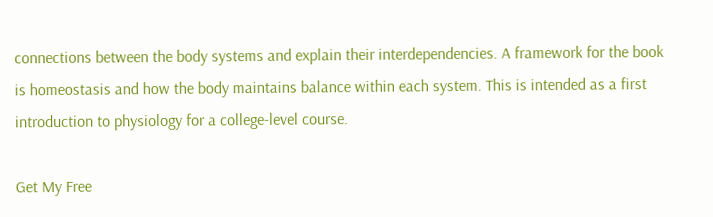connections between the body systems and explain their interdependencies. A framework for the book is homeostasis and how the body maintains balance within each system. This is intended as a first introduction to physiology for a college-level course.

Get My Free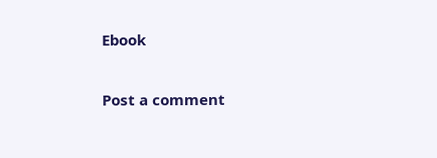Ebook

Post a comment